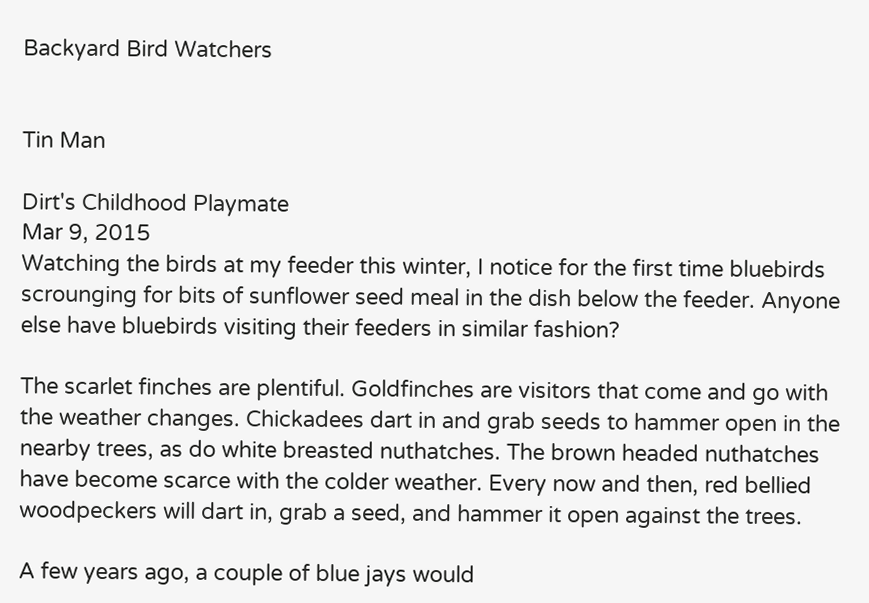Backyard Bird Watchers


Tin Man

Dirt's Childhood Playmate
Mar 9, 2015
Watching the birds at my feeder this winter, I notice for the first time bluebirds scrounging for bits of sunflower seed meal in the dish below the feeder. Anyone else have bluebirds visiting their feeders in similar fashion?

The scarlet finches are plentiful. Goldfinches are visitors that come and go with the weather changes. Chickadees dart in and grab seeds to hammer open in the nearby trees, as do white breasted nuthatches. The brown headed nuthatches have become scarce with the colder weather. Every now and then, red bellied woodpeckers will dart in, grab a seed, and hammer it open against the trees.

A few years ago, a couple of blue jays would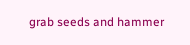grab seeds and hammer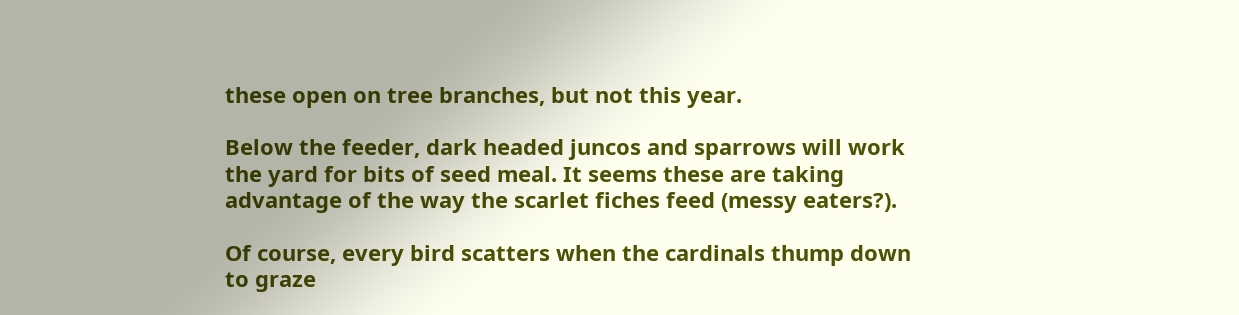these open on tree branches, but not this year.

Below the feeder, dark headed juncos and sparrows will work the yard for bits of seed meal. It seems these are taking advantage of the way the scarlet fiches feed (messy eaters?).

Of course, every bird scatters when the cardinals thump down to graze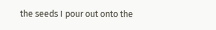the seeds I pour out onto the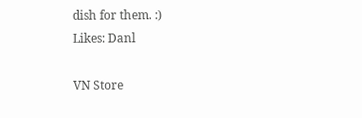dish for them. :)
Likes: Danl

VN Store